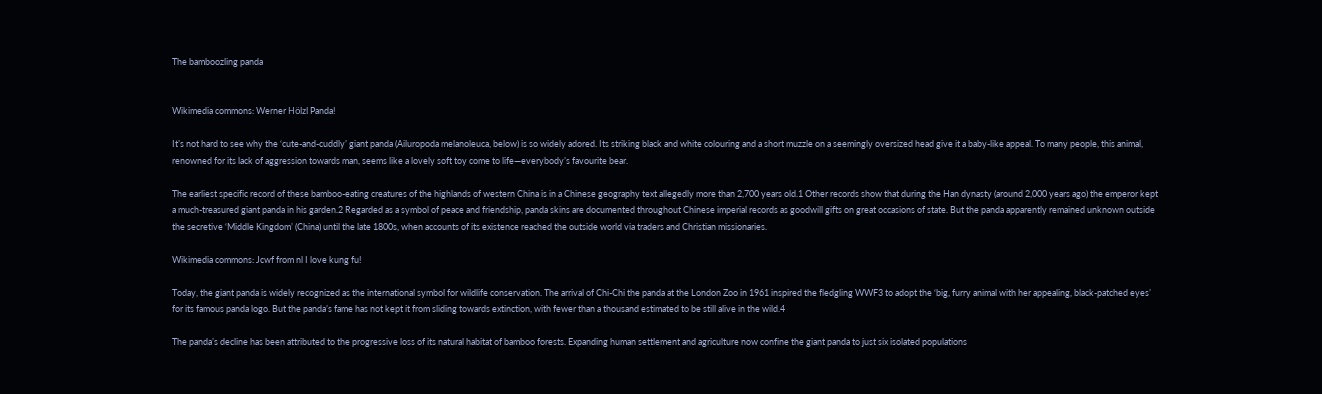The bamboozling panda


Wikimedia commons: Werner Hölzl Panda!

It’s not hard to see why the ‘cute-and-cuddly’ giant panda (Ailuropoda melanoleuca, below) is so widely adored. Its striking black and white colouring and a short muzzle on a seemingly oversized head give it a baby-like appeal. To many people, this animal, renowned for its lack of aggression towards man, seems like a lovely soft toy come to life—everybody’s favourite bear.

The earliest specific record of these bamboo-eating creatures of the highlands of western China is in a Chinese geography text allegedly more than 2,700 years old.1 Other records show that during the Han dynasty (around 2,000 years ago) the emperor kept a much-treasured giant panda in his garden.2 Regarded as a symbol of peace and friendship, panda skins are documented throughout Chinese imperial records as goodwill gifts on great occasions of state. But the panda apparently remained unknown outside the secretive ‘Middle Kingdom’ (China) until the late 1800s, when accounts of its existence reached the outside world via traders and Christian missionaries.

Wikimedia commons: Jcwf from nl I love kung fu!

Today, the giant panda is widely recognized as the international symbol for wildlife conservation. The arrival of Chi-Chi the panda at the London Zoo in 1961 inspired the fledgling WWF3 to adopt the ‘big, furry animal with her appealing, black-patched eyes’ for its famous panda logo. But the panda’s fame has not kept it from sliding towards extinction, with fewer than a thousand estimated to be still alive in the wild.4

The panda’s decline has been attributed to the progressive loss of its natural habitat of bamboo forests. Expanding human settlement and agriculture now confine the giant panda to just six isolated populations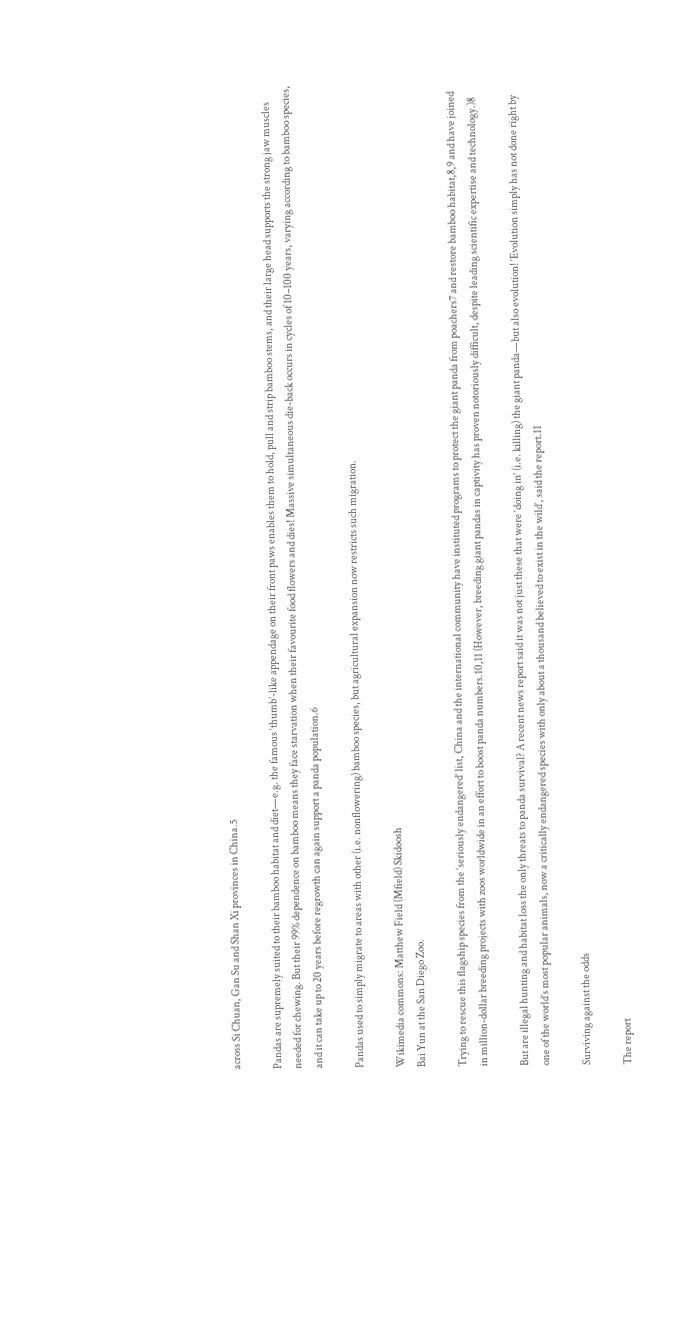across Si Chuan, Gan Su and Shan Xi provinces in China.5

Pandas are supremely suited to their bamboo habitat and diet—e.g. the famous ‘thumb’-like appendage on their front paws enables them to hold, pull and strip bamboo stems, and their large head supports the strong jaw muscles needed for chewing. But their 99% dependence on bamboo means they face starvation when their favourite food flowers and dies! Massive simultaneous die-back occurs in cycles of 10–100 years, varying according to bamboo species, and it can take up to 20 years before regrowth can again support a panda population.6

Pandas used to simply migrate to areas with other (i.e. nonflowering) bamboo species, but agricultural expansion now restricts such migration.

Wikimedia commons: Matthew Field (Mfield) Skidoosh
Bai Yun at the San Diego Zoo.

Trying to rescue this flagship species from the ‘seriously endangered’ list, China and the international community have instituted programs to protect the giant panda from poachers7 and restore bamboo habitat,8,9 and have joined in million-dollar breeding projects with zoos worldwide in an effort to boost panda numbers.10,11 (However, breeding giant pandas in captivity has proven notoriously difficult, despite leading scientific expertise and technology.)8

But are illegal hunting and habitat loss the only threats to panda survival? A recent news report said it was not just these that were ‘doing in’ (i.e. killing) the giant panda—but also evolution! ‘Evolution simply has not done right by one of the world’s most popular animals, now a critically endangered species with only about a thousand believed to exist in the wild’, said the report.11

Surviving against the odds

The report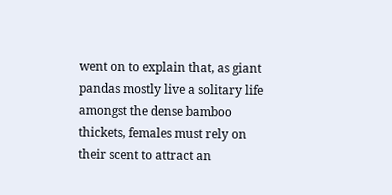went on to explain that, as giant pandas mostly live a solitary life amongst the dense bamboo thickets, females must rely on their scent to attract an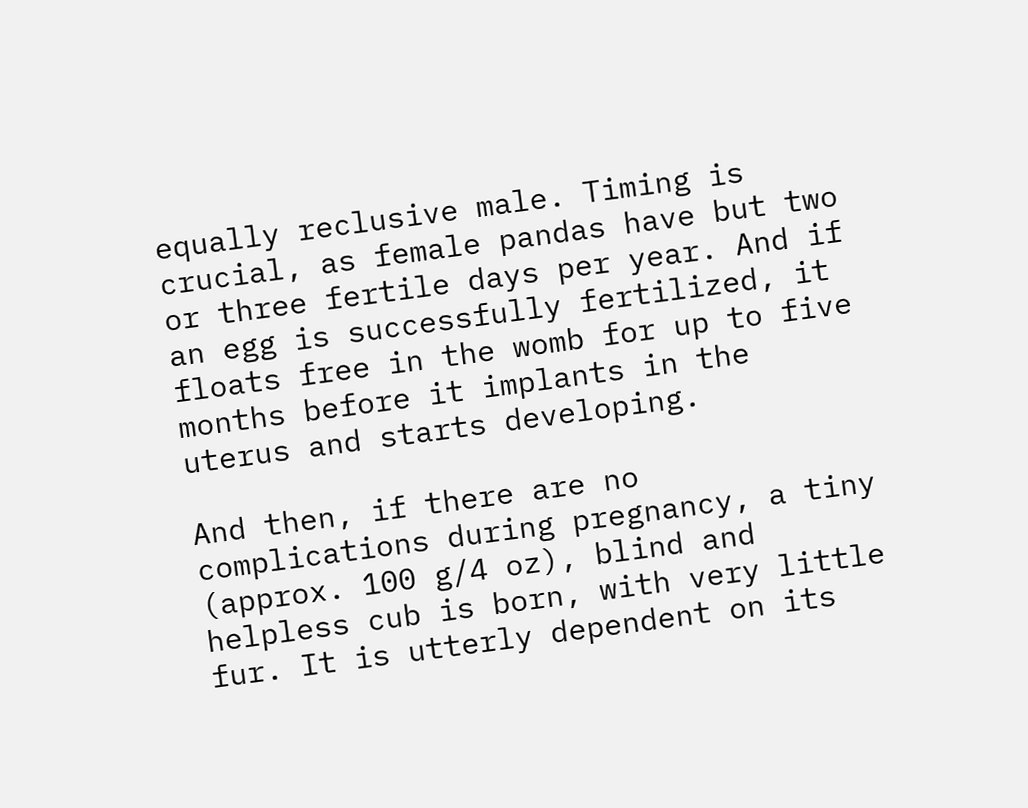equally reclusive male. Timing is crucial, as female pandas have but two or three fertile days per year. And if an egg is successfully fertilized, it floats free in the womb for up to five months before it implants in the uterus and starts developing.

And then, if there are no complications during pregnancy, a tiny (approx. 100 g/4 oz), blind and helpless cub is born, with very little fur. It is utterly dependent on its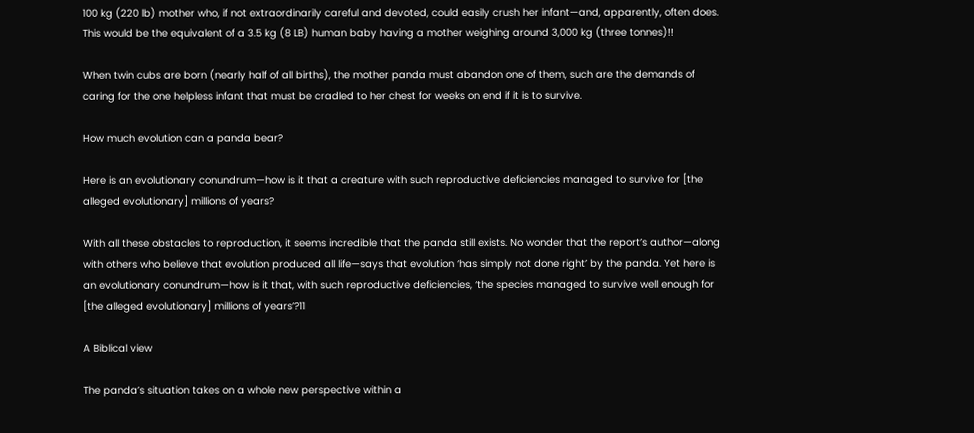100 kg (220 lb) mother who, if not extraordinarily careful and devoted, could easily crush her infant—and, apparently, often does. This would be the equivalent of a 3.5 kg (8 LB) human baby having a mother weighing around 3,000 kg (three tonnes)!!

When twin cubs are born (nearly half of all births), the mother panda must abandon one of them, such are the demands of caring for the one helpless infant that must be cradled to her chest for weeks on end if it is to survive.

How much evolution can a panda bear?

Here is an evolutionary conundrum—how is it that a creature with such reproductive deficiencies managed to survive for [the alleged evolutionary] millions of years?

With all these obstacles to reproduction, it seems incredible that the panda still exists. No wonder that the report’s author—along with others who believe that evolution produced all life—says that evolution ‘has simply not done right’ by the panda. Yet here is an evolutionary conundrum—how is it that, with such reproductive deficiencies, ‘the species managed to survive well enough for [the alleged evolutionary] millions of years’?11

A Biblical view

The panda’s situation takes on a whole new perspective within a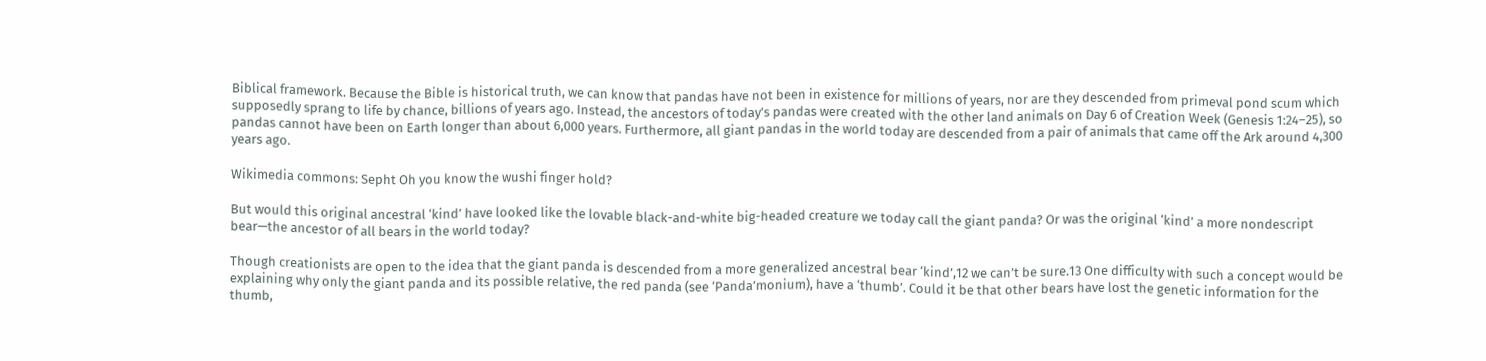Biblical framework. Because the Bible is historical truth, we can know that pandas have not been in existence for millions of years, nor are they descended from primeval pond scum which supposedly sprang to life by chance, billions of years ago. Instead, the ancestors of today’s pandas were created with the other land animals on Day 6 of Creation Week (Genesis 1:24–25), so pandas cannot have been on Earth longer than about 6,000 years. Furthermore, all giant pandas in the world today are descended from a pair of animals that came off the Ark around 4,300 years ago.

Wikimedia commons: Sepht Oh you know the wushi finger hold?

But would this original ancestral ‘kind’ have looked like the lovable black-and-white big-headed creature we today call the giant panda? Or was the original ‘kind’ a more nondescript bear—the ancestor of all bears in the world today?

Though creationists are open to the idea that the giant panda is descended from a more generalized ancestral bear ‘kind’,12 we can’t be sure.13 One difficulty with such a concept would be explaining why only the giant panda and its possible relative, the red panda (see ‘Panda’monium), have a ‘thumb’. Could it be that other bears have lost the genetic information for the thumb,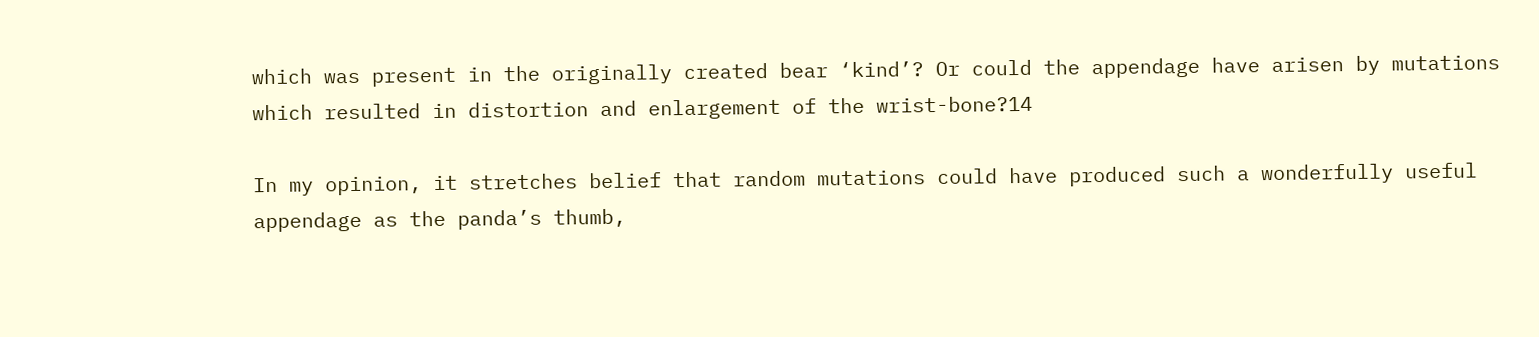which was present in the originally created bear ‘kind’? Or could the appendage have arisen by mutations which resulted in distortion and enlargement of the wrist-bone?14

In my opinion, it stretches belief that random mutations could have produced such a wonderfully useful appendage as the panda’s thumb,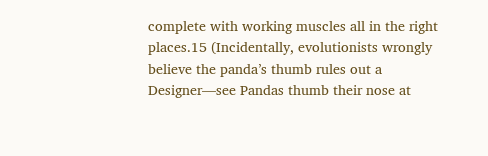complete with working muscles all in the right places.15 (Incidentally, evolutionists wrongly believe the panda’s thumb rules out a Designer—see Pandas thumb their nose at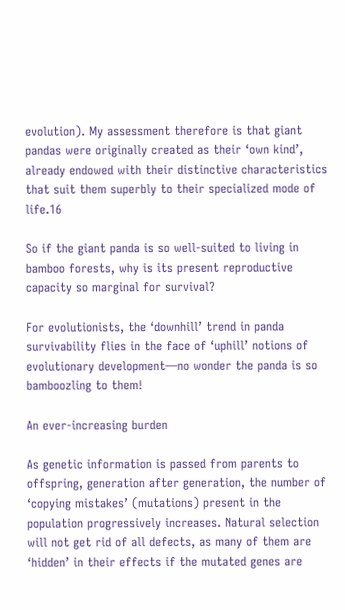evolution). My assessment therefore is that giant pandas were originally created as their ‘own kind’, already endowed with their distinctive characteristics that suit them superbly to their specialized mode of life.16

So if the giant panda is so well-suited to living in bamboo forests, why is its present reproductive capacity so marginal for survival?

For evolutionists, the ‘downhill’ trend in panda survivability flies in the face of ‘uphill’ notions of evolutionary development—no wonder the panda is so bamboozling to them!

An ever-increasing burden

As genetic information is passed from parents to offspring, generation after generation, the number of ‘copying mistakes’ (mutations) present in the population progressively increases. Natural selection will not get rid of all defects, as many of them are ‘hidden’ in their effects if the mutated genes are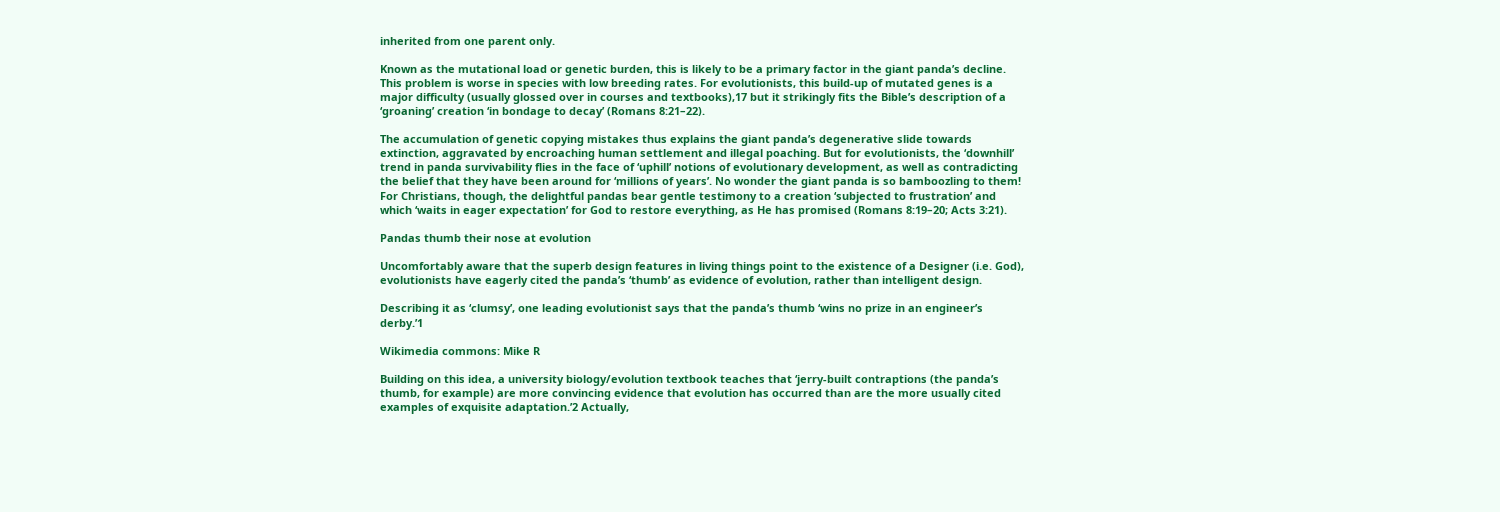inherited from one parent only.

Known as the mutational load or genetic burden, this is likely to be a primary factor in the giant panda’s decline. This problem is worse in species with low breeding rates. For evolutionists, this build-up of mutated genes is a major difficulty (usually glossed over in courses and textbooks),17 but it strikingly fits the Bible’s description of a ‘groaning’ creation ‘in bondage to decay’ (Romans 8:21–22).

The accumulation of genetic copying mistakes thus explains the giant panda’s degenerative slide towards extinction, aggravated by encroaching human settlement and illegal poaching. But for evolutionists, the ‘downhill’ trend in panda survivability flies in the face of ‘uphill’ notions of evolutionary development, as well as contradicting the belief that they have been around for ‘millions of years’. No wonder the giant panda is so bamboozling to them! For Christians, though, the delightful pandas bear gentle testimony to a creation ‘subjected to frustration’ and which ‘waits in eager expectation’ for God to restore everything, as He has promised (Romans 8:19–20; Acts 3:21).

Pandas thumb their nose at evolution

Uncomfortably aware that the superb design features in living things point to the existence of a Designer (i.e. God), evolutionists have eagerly cited the panda’s ‘thumb’ as evidence of evolution, rather than intelligent design.

Describing it as ‘clumsy’, one leading evolutionist says that the panda’s thumb ‘wins no prize in an engineer’s derby.’1

Wikimedia commons: Mike R

Building on this idea, a university biology/evolution textbook teaches that ‘jerry-built contraptions (the panda’s thumb, for example) are more convincing evidence that evolution has occurred than are the more usually cited examples of exquisite adaptation.’2 Actually,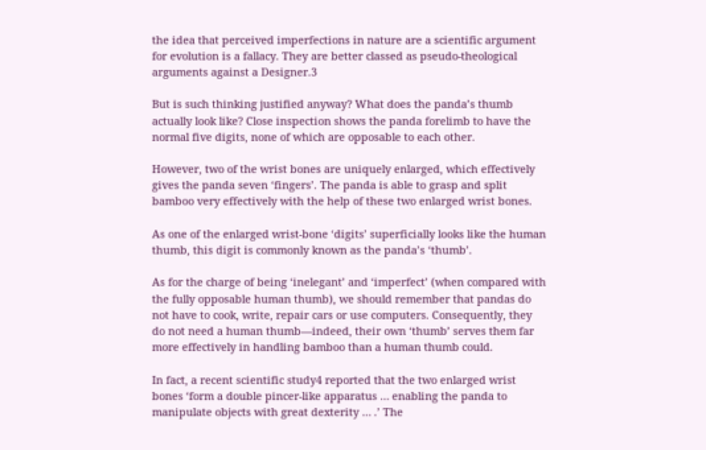the idea that perceived imperfections in nature are a scientific argument for evolution is a fallacy. They are better classed as pseudo-theological arguments against a Designer.3

But is such thinking justified anyway? What does the panda’s thumb actually look like? Close inspection shows the panda forelimb to have the normal five digits, none of which are opposable to each other.

However, two of the wrist bones are uniquely enlarged, which effectively gives the panda seven ‘fingers’. The panda is able to grasp and split bamboo very effectively with the help of these two enlarged wrist bones.

As one of the enlarged wrist-bone ‘digits’ superficially looks like the human thumb, this digit is commonly known as the panda’s ‘thumb’.

As for the charge of being ‘inelegant’ and ‘imperfect’ (when compared with the fully opposable human thumb), we should remember that pandas do not have to cook, write, repair cars or use computers. Consequently, they do not need a human thumb—indeed, their own ‘thumb’ serves them far more effectively in handling bamboo than a human thumb could.

In fact, a recent scientific study4 reported that the two enlarged wrist bones ‘form a double pincer-like apparatus … enabling the panda to manipulate objects with great dexterity … .’ The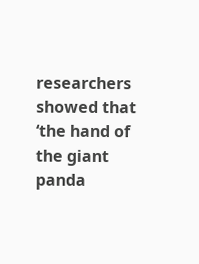researchers showed that ‘the hand of the giant panda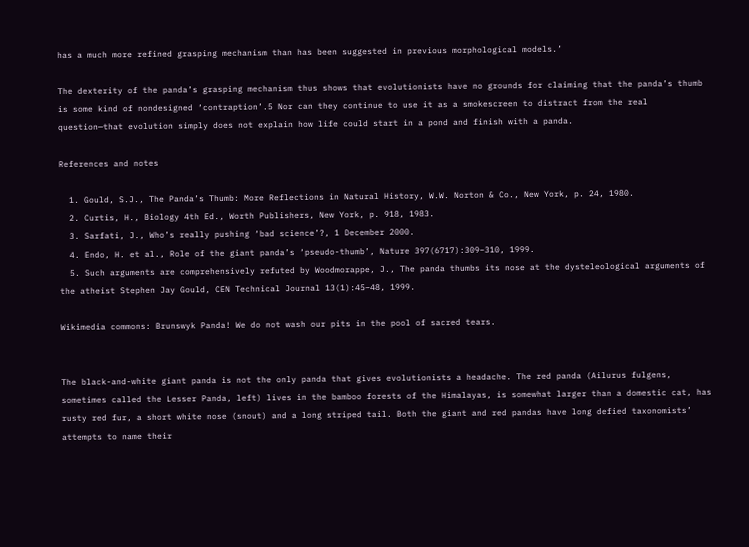has a much more refined grasping mechanism than has been suggested in previous morphological models.’

The dexterity of the panda’s grasping mechanism thus shows that evolutionists have no grounds for claiming that the panda’s thumb is some kind of nondesigned ‘contraption’.5 Nor can they continue to use it as a smokescreen to distract from the real question—that evolution simply does not explain how life could start in a pond and finish with a panda.

References and notes

  1. Gould, S.J., The Panda’s Thumb: More Reflections in Natural History, W.W. Norton & Co., New York, p. 24, 1980.
  2. Curtis, H., Biology 4th Ed., Worth Publishers, New York, p. 918, 1983.
  3. Sarfati, J., Who’s really pushing ‘bad science’?, 1 December 2000.
  4. Endo, H. et al., Role of the giant panda’s ‘pseudo-thumb’, Nature 397(6717):309–310, 1999.
  5. Such arguments are comprehensively refuted by Woodmorappe, J., The panda thumbs its nose at the dysteleological arguments of the atheist Stephen Jay Gould, CEN Technical Journal 13(1):45–48, 1999.

Wikimedia commons: Brunswyk Panda! We do not wash our pits in the pool of sacred tears.


The black-and-white giant panda is not the only panda that gives evolutionists a headache. The red panda (Ailurus fulgens, sometimes called the Lesser Panda, left) lives in the bamboo forests of the Himalayas, is somewhat larger than a domestic cat, has rusty red fur, a short white nose (snout) and a long striped tail. Both the giant and red pandas have long defied taxonomists’ attempts to name their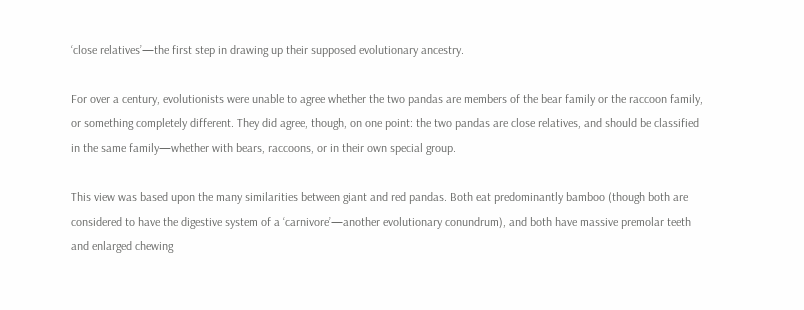‘close relatives’—the first step in drawing up their supposed evolutionary ancestry.

For over a century, evolutionists were unable to agree whether the two pandas are members of the bear family or the raccoon family, or something completely different. They did agree, though, on one point: the two pandas are close relatives, and should be classified in the same family—whether with bears, raccoons, or in their own special group.

This view was based upon the many similarities between giant and red pandas. Both eat predominantly bamboo (though both are considered to have the digestive system of a ‘carnivore’—another evolutionary conundrum), and both have massive premolar teeth and enlarged chewing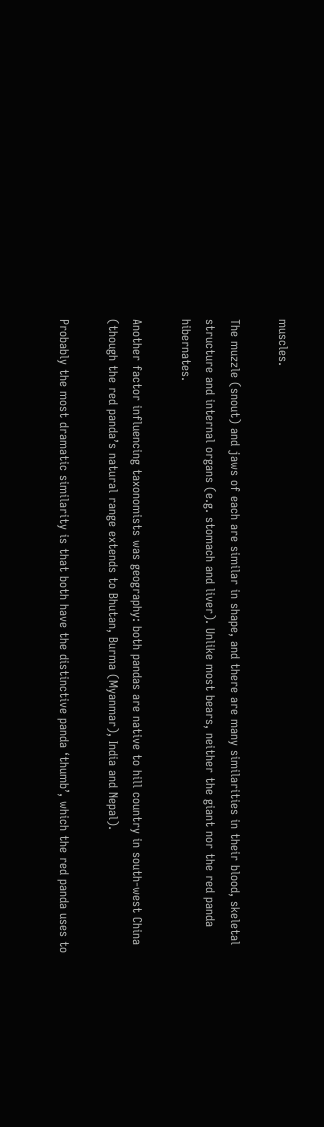muscles.

The muzzle (snout) and jaws of each are similar in shape, and there are many similarities in their blood, skeletal structure and internal organs (e.g. stomach and liver). Unlike most bears, neither the giant nor the red panda hibernates.

Another factor influencing taxonomists was geography: both pandas are native to hill country in south-west China (though the red panda’s natural range extends to Bhutan, Burma (Myanmar), India and Nepal).

Probably the most dramatic similarity is that both have the distinctive panda ‘thumb’, which the red panda uses to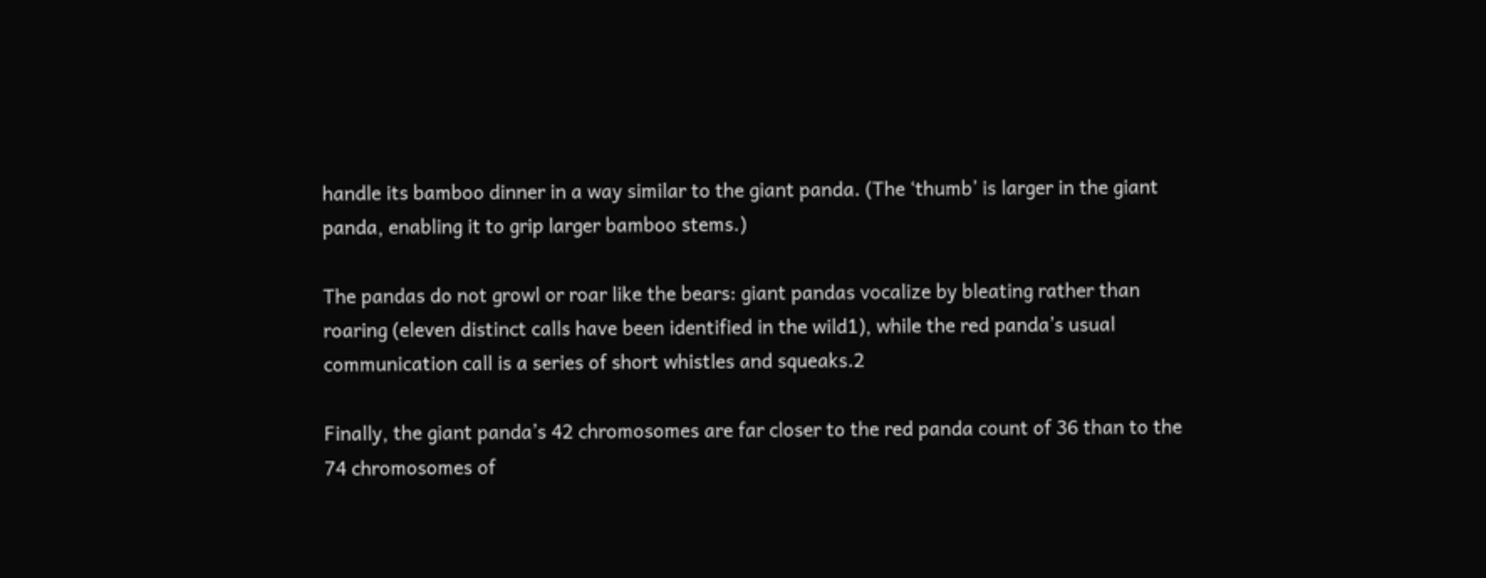handle its bamboo dinner in a way similar to the giant panda. (The ‘thumb’ is larger in the giant panda, enabling it to grip larger bamboo stems.)

The pandas do not growl or roar like the bears: giant pandas vocalize by bleating rather than roaring (eleven distinct calls have been identified in the wild1), while the red panda’s usual communication call is a series of short whistles and squeaks.2

Finally, the giant panda’s 42 chromosomes are far closer to the red panda count of 36 than to the 74 chromosomes of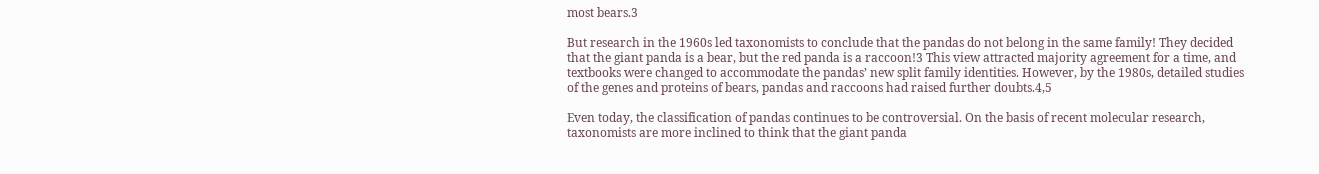most bears.3

But research in the 1960s led taxonomists to conclude that the pandas do not belong in the same family! They decided that the giant panda is a bear, but the red panda is a raccoon!3 This view attracted majority agreement for a time, and textbooks were changed to accommodate the pandas’ new split family identities. However, by the 1980s, detailed studies of the genes and proteins of bears, pandas and raccoons had raised further doubts.4,5

Even today, the classification of pandas continues to be controversial. On the basis of recent molecular research, taxonomists are more inclined to think that the giant panda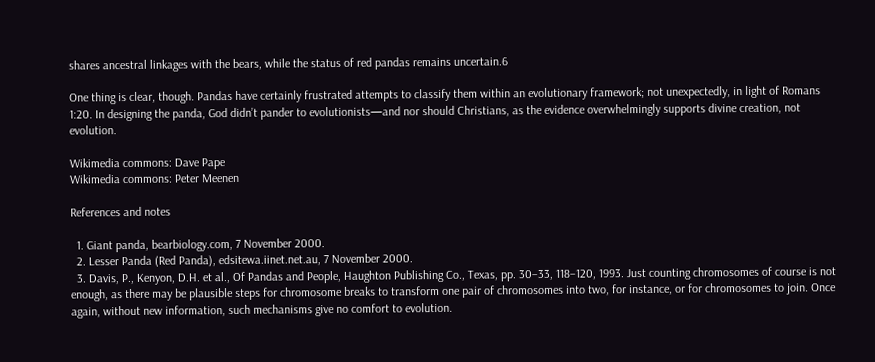shares ancestral linkages with the bears, while the status of red pandas remains uncertain.6

One thing is clear, though. Pandas have certainly frustrated attempts to classify them within an evolutionary framework; not unexpectedly, in light of Romans 1:20. In designing the panda, God didn’t pander to evolutionists—and nor should Christians, as the evidence overwhelmingly supports divine creation, not evolution.

Wikimedia commons: Dave Pape
Wikimedia commons: Peter Meenen

References and notes

  1. Giant panda, bearbiology.com, 7 November 2000.
  2. Lesser Panda (Red Panda), edsitewa.iinet.net.au, 7 November 2000.
  3. Davis, P., Kenyon, D.H. et al., Of Pandas and People, Haughton Publishing Co., Texas, pp. 30–33, 118–120, 1993. Just counting chromosomes of course is not enough, as there may be plausible steps for chromosome breaks to transform one pair of chromosomes into two, for instance, or for chromosomes to join. Once again, without new information, such mechanisms give no comfort to evolution.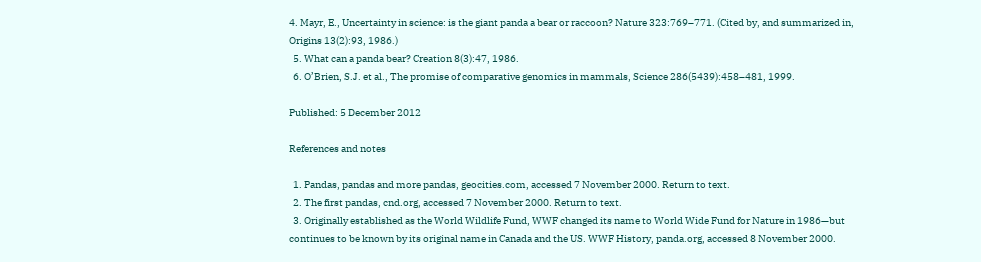4. Mayr, E., Uncertainty in science: is the giant panda a bear or raccoon? Nature 323:769–771. (Cited by, and summarized in, Origins 13(2):93, 1986.)
  5. What can a panda bear? Creation 8(3):47, 1986.
  6. O’Brien, S.J. et al., The promise of comparative genomics in mammals, Science 286(5439):458–481, 1999.

Published: 5 December 2012

References and notes

  1. Pandas, pandas and more pandas, geocities.com, accessed 7 November 2000. Return to text.
  2. The first pandas, cnd.org, accessed 7 November 2000. Return to text.
  3. Originally established as the World Wildlife Fund, WWF changed its name to World Wide Fund for Nature in 1986—but continues to be known by its original name in Canada and the US. WWF History, panda.org, accessed 8 November 2000.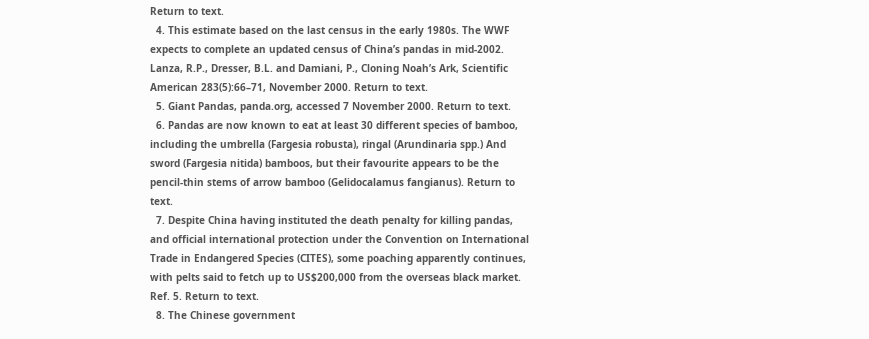Return to text.
  4. This estimate based on the last census in the early 1980s. The WWF expects to complete an updated census of China’s pandas in mid-2002. Lanza, R.P., Dresser, B.L. and Damiani, P., Cloning Noah’s Ark, Scientific American 283(5):66–71, November 2000. Return to text.
  5. Giant Pandas, panda.org, accessed 7 November 2000. Return to text.
  6. Pandas are now known to eat at least 30 different species of bamboo, including the umbrella (Fargesia robusta), ringal (Arundinaria spp.) And sword (Fargesia nitida) bamboos, but their favourite appears to be the pencil-thin stems of arrow bamboo (Gelidocalamus fangianus). Return to text.
  7. Despite China having instituted the death penalty for killing pandas, and official international protection under the Convention on International Trade in Endangered Species (CITES), some poaching apparently continues, with pelts said to fetch up to US$200,000 from the overseas black market. Ref. 5. Return to text.
  8. The Chinese government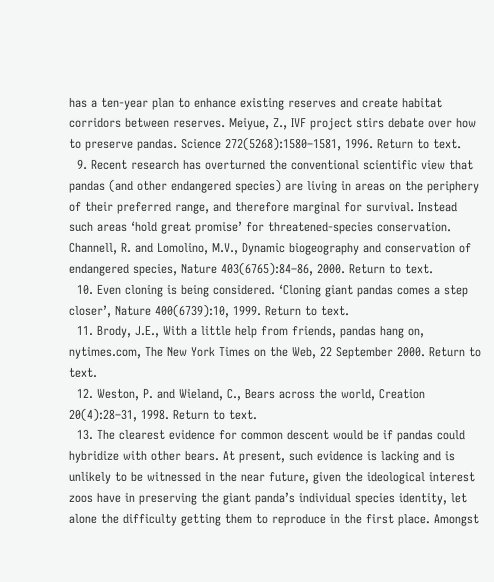has a ten-year plan to enhance existing reserves and create habitat corridors between reserves. Meiyue, Z., IVF project stirs debate over how to preserve pandas. Science 272(5268):1580–1581, 1996. Return to text.
  9. Recent research has overturned the conventional scientific view that pandas (and other endangered species) are living in areas on the periphery of their preferred range, and therefore marginal for survival. Instead such areas ‘hold great promise’ for threatened-species conservation. Channell, R. and Lomolino, M.V., Dynamic biogeography and conservation of endangered species, Nature 403(6765):84–86, 2000. Return to text.
  10. Even cloning is being considered. ‘Cloning giant pandas comes a step closer’, Nature 400(6739):10, 1999. Return to text.
  11. Brody, J.E., With a little help from friends, pandas hang on, nytimes.com, The New York Times on the Web, 22 September 2000. Return to text.
  12. Weston, P. and Wieland, C., Bears across the world, Creation 20(4):28–31, 1998. Return to text.
  13. The clearest evidence for common descent would be if pandas could hybridize with other bears. At present, such evidence is lacking and is unlikely to be witnessed in the near future, given the ideological interest zoos have in preserving the giant panda’s individual species identity, let alone the difficulty getting them to reproduce in the first place. Amongst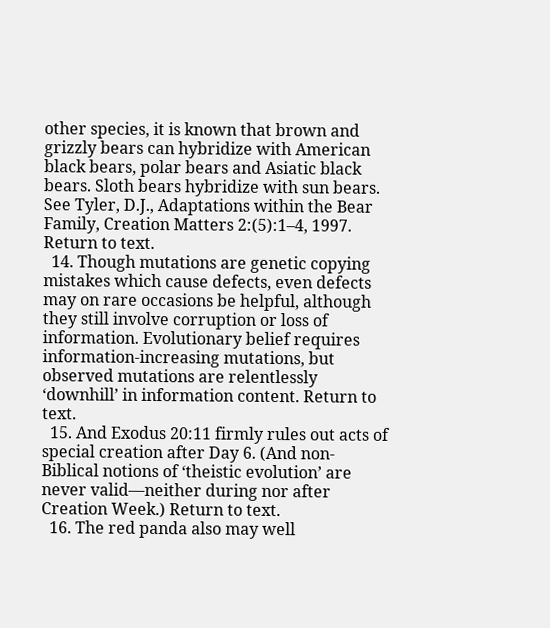other species, it is known that brown and grizzly bears can hybridize with American black bears, polar bears and Asiatic black bears. Sloth bears hybridize with sun bears. See Tyler, D.J., Adaptations within the Bear Family, Creation Matters 2:(5):1–4, 1997. Return to text.
  14. Though mutations are genetic copying mistakes which cause defects, even defects may on rare occasions be helpful, although they still involve corruption or loss of information. Evolutionary belief requires information-increasing mutations, but observed mutations are relentlessly ‘downhill’ in information content. Return to text.
  15. And Exodus 20:11 firmly rules out acts of special creation after Day 6. (And non-Biblical notions of ‘theistic evolution’ are never valid—neither during nor after Creation Week.) Return to text.
  16. The red panda also may well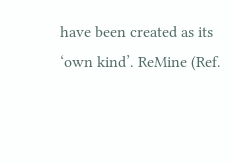have been created as its ‘own kind’. ReMine (Ref.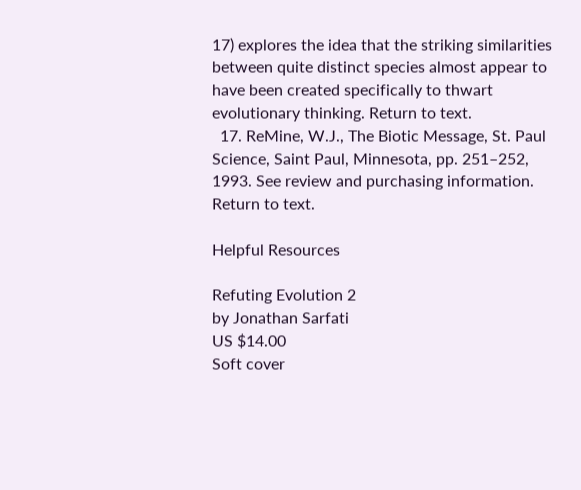17) explores the idea that the striking similarities between quite distinct species almost appear to have been created specifically to thwart evolutionary thinking. Return to text.
  17. ReMine, W.J., The Biotic Message, St. Paul Science, Saint Paul, Minnesota, pp. 251–252, 1993. See review and purchasing information. Return to text.

Helpful Resources

Refuting Evolution 2
by Jonathan Sarfati
US $14.00
Soft cover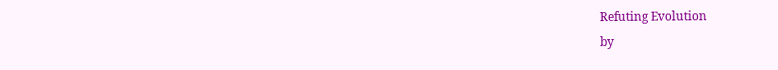Refuting Evolution
by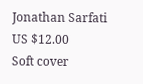Jonathan Sarfati
US $12.00
Soft cover